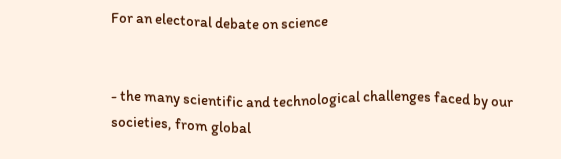For an electoral debate on science


- the many scientific and technological challenges faced by our societies, from global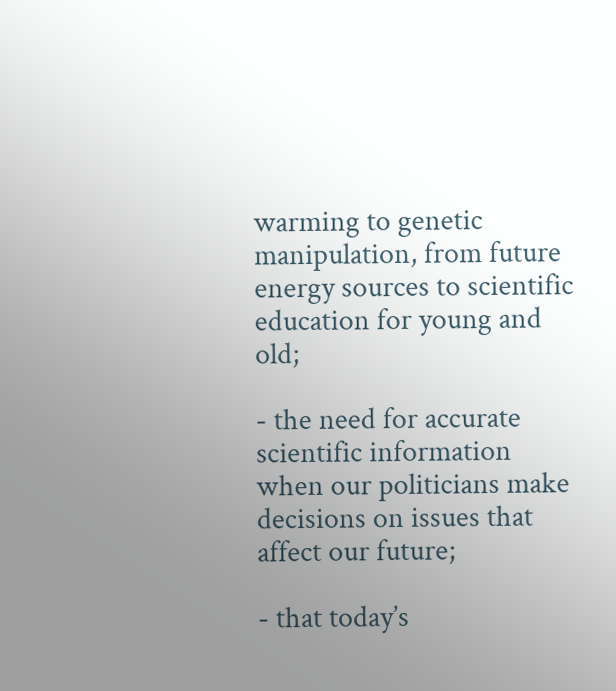warming to genetic manipulation, from future energy sources to scientific education for young and old;

- the need for accurate scientific information when our politicians make decisions on issues that affect our future;

- that today’s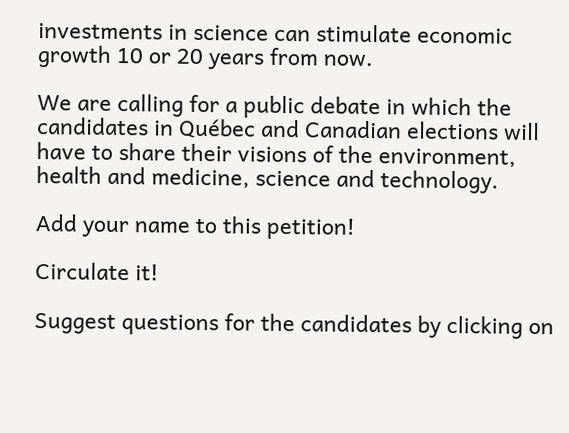investments in science can stimulate economic growth 10 or 20 years from now.

We are calling for a public debate in which the candidates in Québec and Canadian elections will have to share their visions of the environment, health and medicine, science and technology.

Add your name to this petition!

Circulate it!

Suggest questions for the candidates by clicking on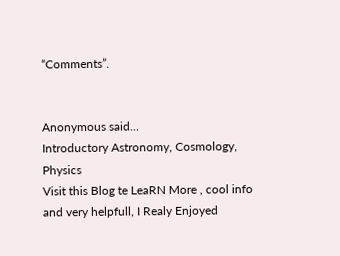“Comments”.


Anonymous said...
Introductory Astronomy, Cosmology, Physics
Visit this Blog te LeaRN More , cool info and very helpfull, I Realy Enjoyed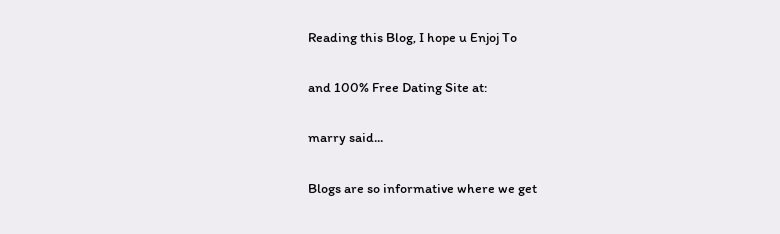Reading this Blog, I hope u Enjoj To

and 100% Free Dating Site at:

marry said...

Blogs are so informative where we get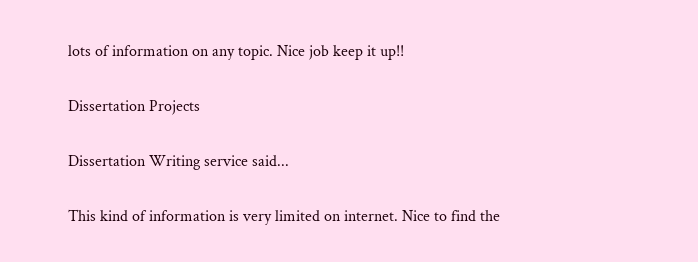lots of information on any topic. Nice job keep it up!!

Dissertation Projects

Dissertation Writing service said...

This kind of information is very limited on internet. Nice to find the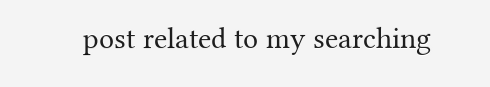post related to my searching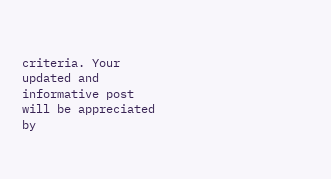criteria. Your updated and informative post will be appreciated by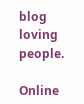blog loving people.

Online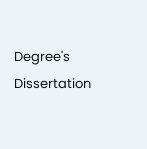Degree's Dissertation